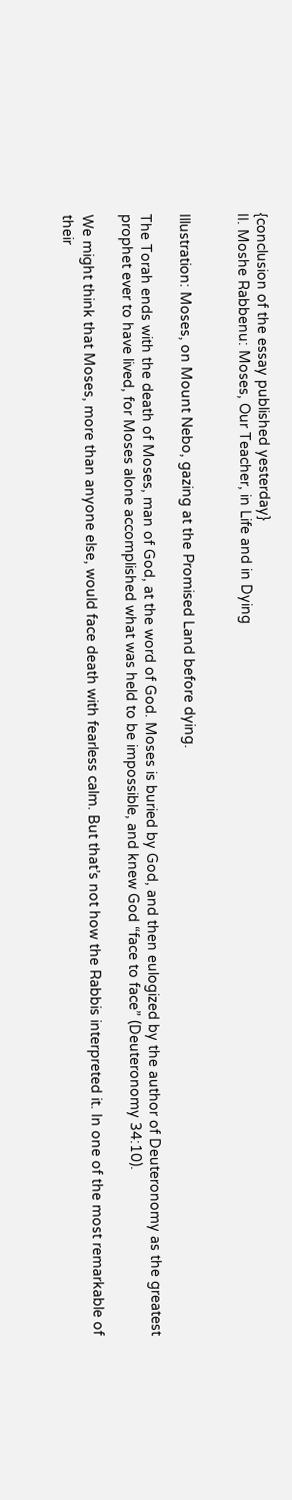{conclusion of the essay published yesterday}
II. Moshe Rabbenu: Moses, Our Teacher, in Life and in Dying


Illustration: Moses, on Mount Nebo, gazing at the Promised Land before dying.

The Torah ends with the death of Moses, man of God, at the word of God. Moses is buried by God, and then eulogized by the author of Deuteronomy as the greatest prophet ever to have lived, for Moses alone accomplished what was held to be impossible, and knew God “face to face” (Deuteronomy 34:10).

We might think that Moses, more than anyone else, would face death with fearless calm. But that’s not how the Rabbis interpreted it. In one of the most remarkable of their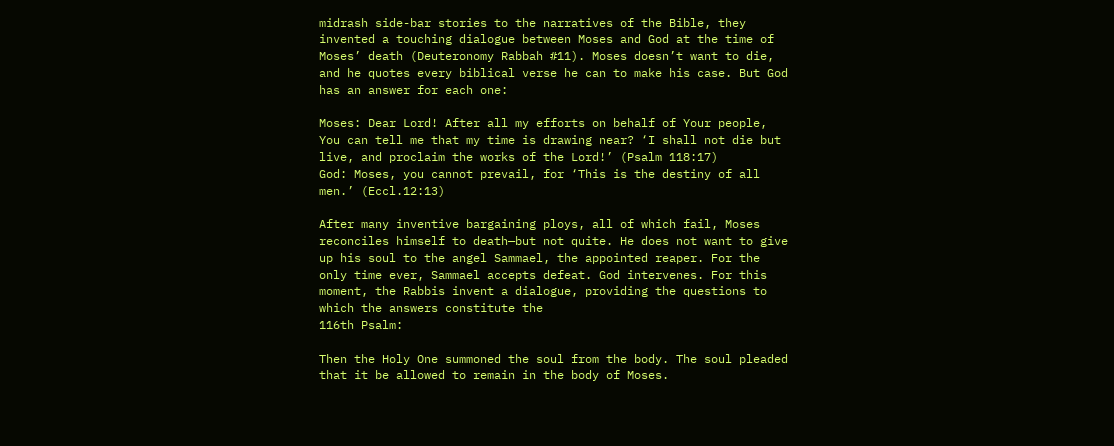midrash side-bar stories to the narratives of the Bible, they invented a touching dialogue between Moses and God at the time of Moses’ death (Deuteronomy Rabbah #11). Moses doesn’t want to die, and he quotes every biblical verse he can to make his case. But God has an answer for each one:

Moses: Dear Lord! After all my efforts on behalf of Your people, You can tell me that my time is drawing near? ‘I shall not die but live, and proclaim the works of the Lord!’ (Psalm 118:17)
God: Moses, you cannot prevail, for ‘This is the destiny of all men.’ (Eccl.12:13)

After many inventive bargaining ploys, all of which fail, Moses reconciles himself to death—but not quite. He does not want to give up his soul to the angel Sammael, the appointed reaper. For the only time ever, Sammael accepts defeat. God intervenes. For this moment, the Rabbis invent a dialogue, providing the questions to which the answers constitute the
116th Psalm:

Then the Holy One summoned the soul from the body. The soul pleaded that it be allowed to remain in the body of Moses.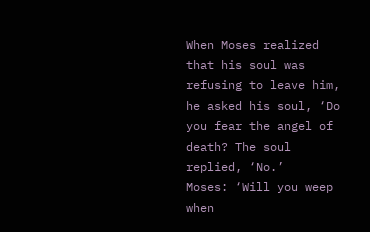When Moses realized that his soul was refusing to leave him, he asked his soul, ‘Do you fear the angel of death? The soul replied, ‘No.’
Moses: ‘Will you weep when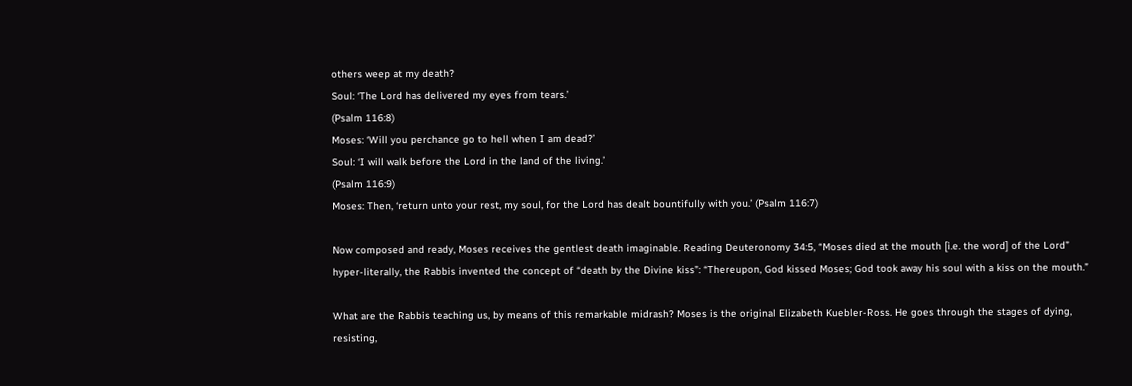others weep at my death?
Soul: ‘The Lord has delivered my eyes from tears.’
(Psalm 116:8)
Moses: ‘Will you perchance go to hell when I am dead?’
Soul: ‘I will walk before the Lord in the land of the living.’
(Psalm 116:9)
Moses: Then, ‘return unto your rest, my soul, for the Lord has dealt bountifully with you.’ (Psalm 116:7)

Now composed and ready, Moses receives the gentlest death imaginable. Reading Deuteronomy 34:5, “Moses died at the mouth [i.e. the word] of the Lord” hyper-literally, the Rabbis invented the concept of “death by the Divine kiss”: “Thereupon, God kissed Moses; God took away his soul with a kiss on the mouth.”

What are the Rabbis teaching us, by means of this remarkable midrash? Moses is the original Elizabeth Kuebler-Ross. He goes through the stages of dying, resisting,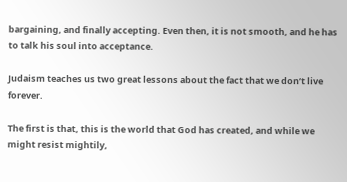bargaining, and finally accepting. Even then, it is not smooth, and he has to talk his soul into acceptance.

Judaism teaches us two great lessons about the fact that we don’t live forever.

The first is that, this is the world that God has created, and while we might resist mightily,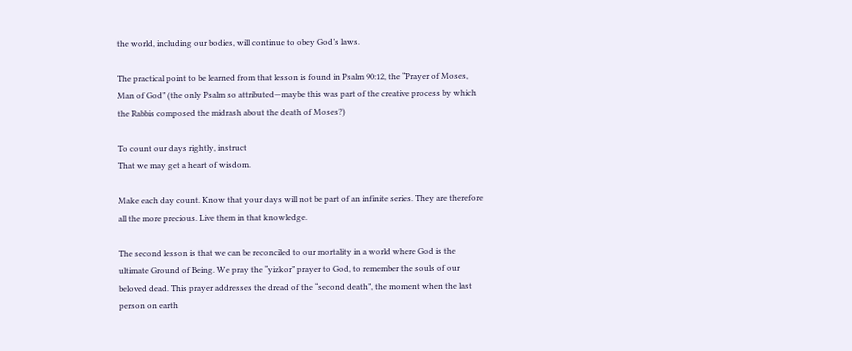the world, including our bodies, will continue to obey God’s laws.

The practical point to be learned from that lesson is found in Psalm 90:12, the “Prayer of Moses, Man of God” (the only Psalm so attributed—maybe this was part of the creative process by which the Rabbis composed the midrash about the death of Moses?)

To count our days rightly, instruct
That we may get a heart of wisdom.

Make each day count. Know that your days will not be part of an infinite series. They are therefore all the more precious. Live them in that knowledge.

The second lesson is that we can be reconciled to our mortality in a world where God is the ultimate Ground of Being. We pray the “yizkor” prayer to God, to remember the souls of our beloved dead. This prayer addresses the dread of the “second death”, the moment when the last person on earth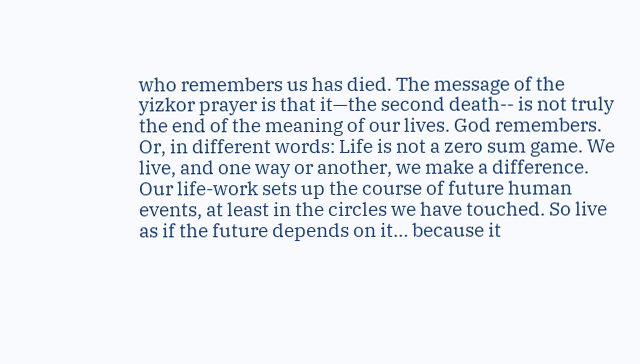who remembers us has died. The message of the yizkor prayer is that it—the second death-- is not truly the end of the meaning of our lives. God remembers. Or, in different words: Life is not a zero sum game. We live, and one way or another, we make a difference. Our life-work sets up the course of future human events, at least in the circles we have touched. So live as if the future depends on it… because it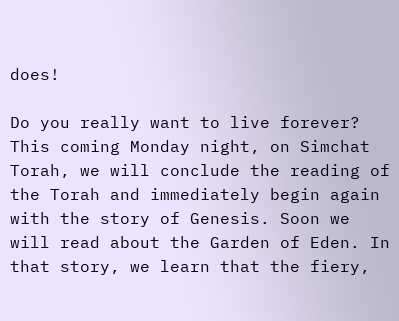does!

Do you really want to live forever? This coming Monday night, on Simchat Torah, we will conclude the reading of the Torah and immediately begin again with the story of Genesis. Soon we will read about the Garden of Eden. In that story, we learn that the fiery,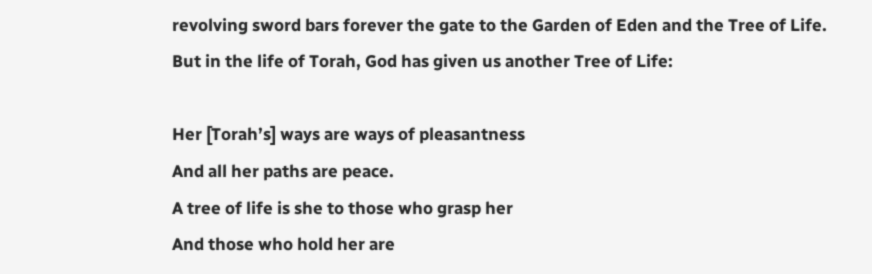revolving sword bars forever the gate to the Garden of Eden and the Tree of Life. But in the life of Torah, God has given us another Tree of Life:

Her [Torah’s] ways are ways of pleasantness
And all her paths are peace.
A tree of life is she to those who grasp her
And those who hold her are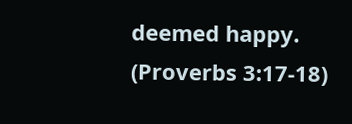deemed happy.
(Proverbs 3:17-18)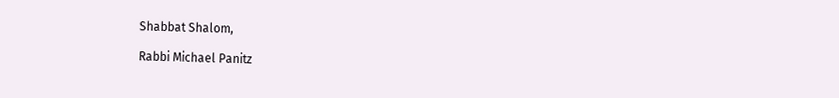Shabbat Shalom,

Rabbi Michael Panitz